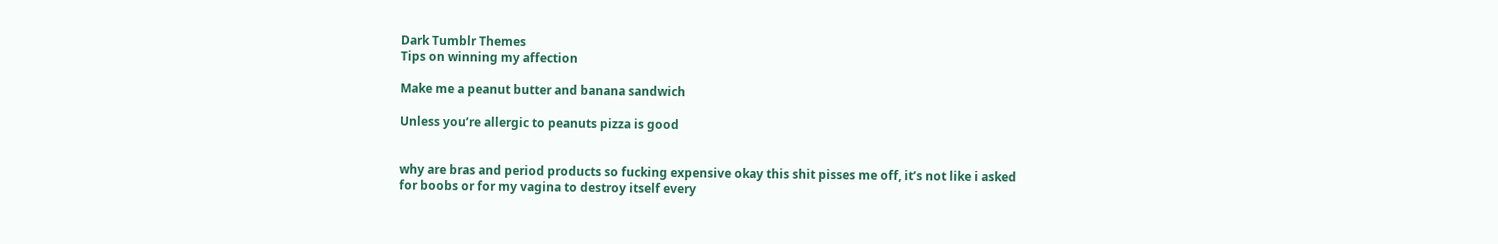Dark Tumblr Themes
Tips on winning my affection

Make me a peanut butter and banana sandwich

Unless you’re allergic to peanuts pizza is good


why are bras and period products so fucking expensive okay this shit pisses me off, it’s not like i asked for boobs or for my vagina to destroy itself every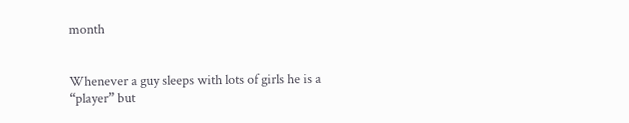month


Whenever a guy sleeps with lots of girls he is a “player” but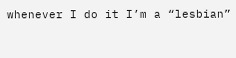whenever I do it I’m a “lesbian”